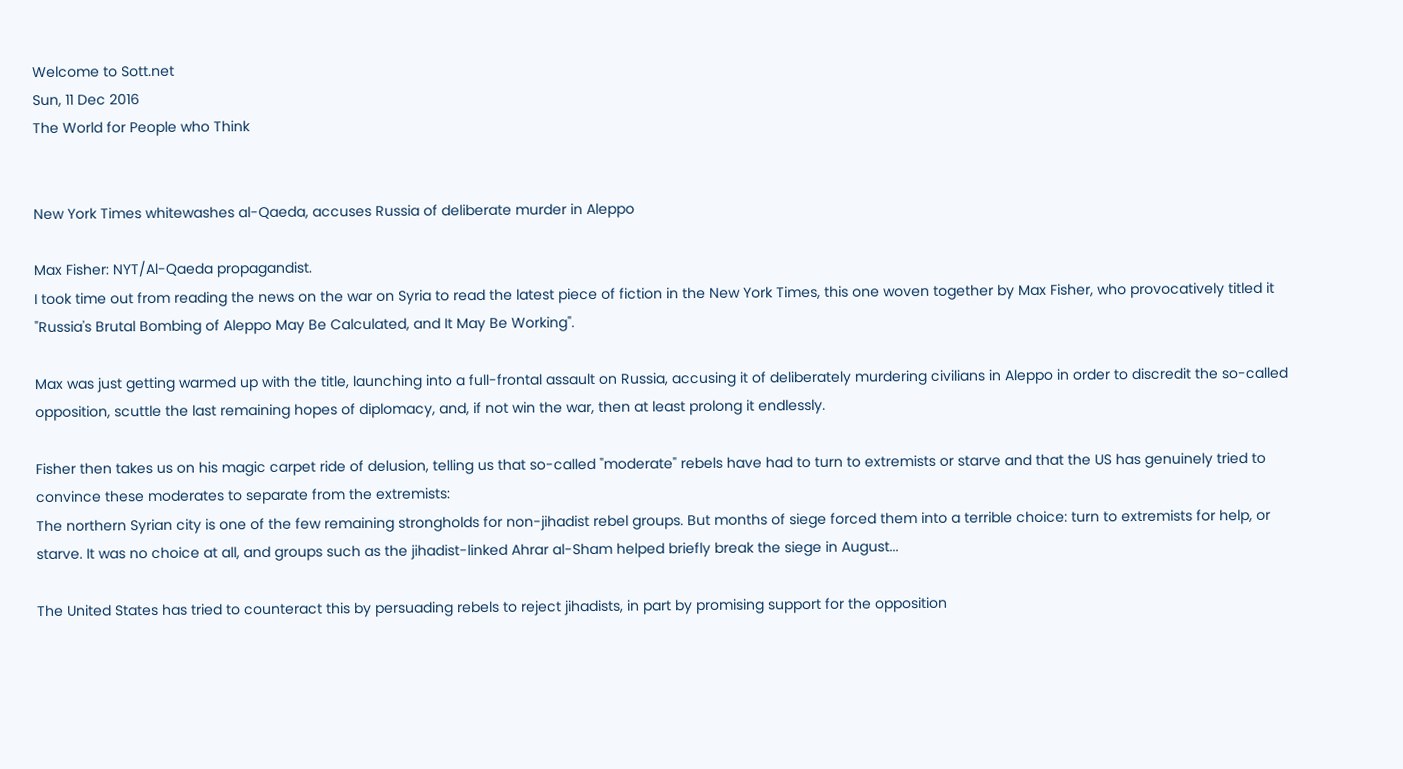Welcome to Sott.net
Sun, 11 Dec 2016
The World for People who Think


New York Times whitewashes al-Qaeda, accuses Russia of deliberate murder in Aleppo

Max Fisher: NYT/Al-Qaeda propagandist.
I took time out from reading the news on the war on Syria to read the latest piece of fiction in the New York Times, this one woven together by Max Fisher, who provocatively titled it "Russia's Brutal Bombing of Aleppo May Be Calculated, and It May Be Working".

Max was just getting warmed up with the title, launching into a full-frontal assault on Russia, accusing it of deliberately murdering civilians in Aleppo in order to discredit the so-called opposition, scuttle the last remaining hopes of diplomacy, and, if not win the war, then at least prolong it endlessly.

Fisher then takes us on his magic carpet ride of delusion, telling us that so-called "moderate" rebels have had to turn to extremists or starve and that the US has genuinely tried to convince these moderates to separate from the extremists:
The northern Syrian city is one of the few remaining strongholds for non-jihadist rebel groups. But months of siege forced them into a terrible choice: turn to extremists for help, or starve. It was no choice at all, and groups such as the jihadist-linked Ahrar al-Sham helped briefly break the siege in August...

The United States has tried to counteract this by persuading rebels to reject jihadists, in part by promising support for the opposition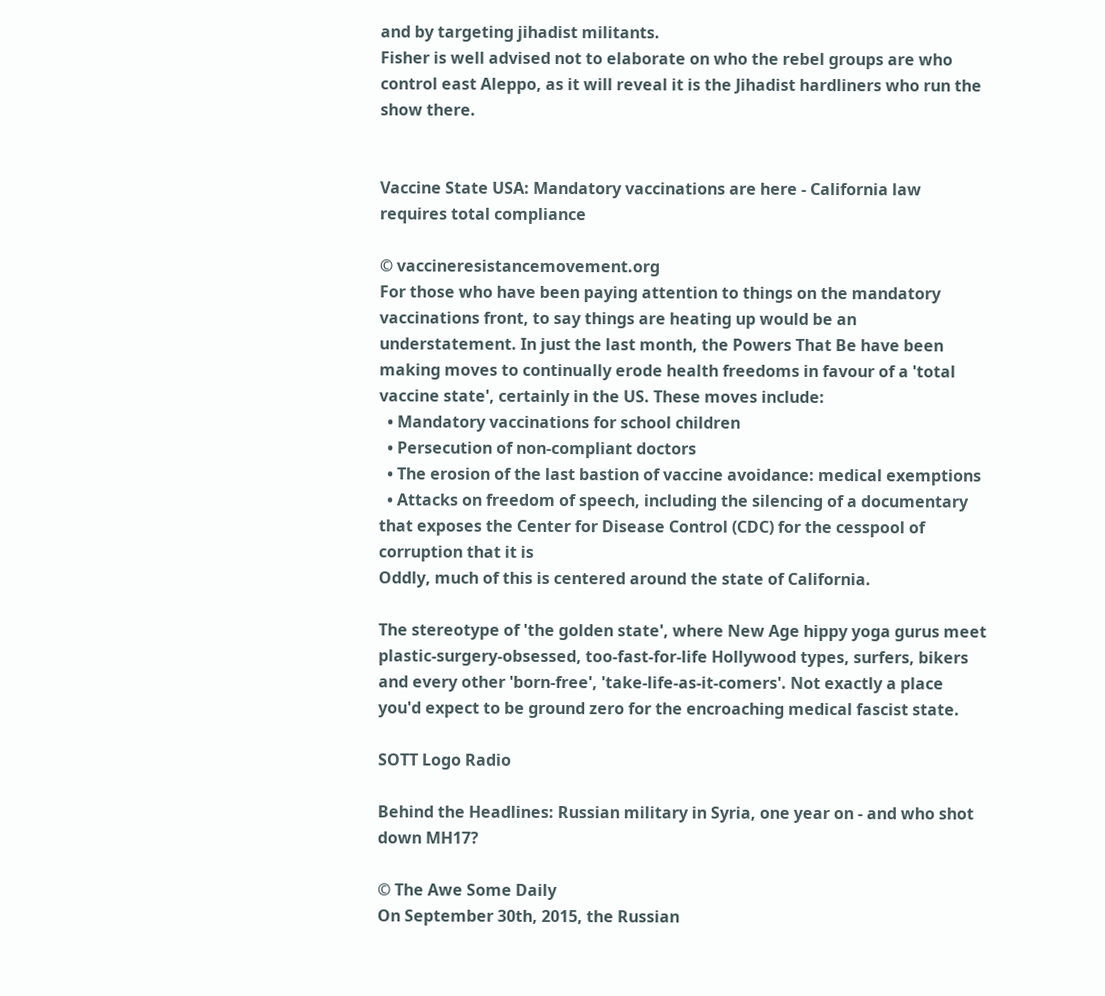and by targeting jihadist militants.
Fisher is well advised not to elaborate on who the rebel groups are who control east Aleppo, as it will reveal it is the Jihadist hardliners who run the show there.


Vaccine State USA: Mandatory vaccinations are here - California law requires total compliance

© vaccineresistancemovement.org
For those who have been paying attention to things on the mandatory vaccinations front, to say things are heating up would be an understatement. In just the last month, the Powers That Be have been making moves to continually erode health freedoms in favour of a 'total vaccine state', certainly in the US. These moves include:
  • Mandatory vaccinations for school children
  • Persecution of non-compliant doctors
  • The erosion of the last bastion of vaccine avoidance: medical exemptions
  • Attacks on freedom of speech, including the silencing of a documentary that exposes the Center for Disease Control (CDC) for the cesspool of corruption that it is
Oddly, much of this is centered around the state of California.

The stereotype of 'the golden state', where New Age hippy yoga gurus meet plastic-surgery-obsessed, too-fast-for-life Hollywood types, surfers, bikers and every other 'born-free', 'take-life-as-it-comers'. Not exactly a place you'd expect to be ground zero for the encroaching medical fascist state.

SOTT Logo Radio

Behind the Headlines: Russian military in Syria, one year on - and who shot down MH17?

© The Awe Some Daily
On September 30th, 2015, the Russian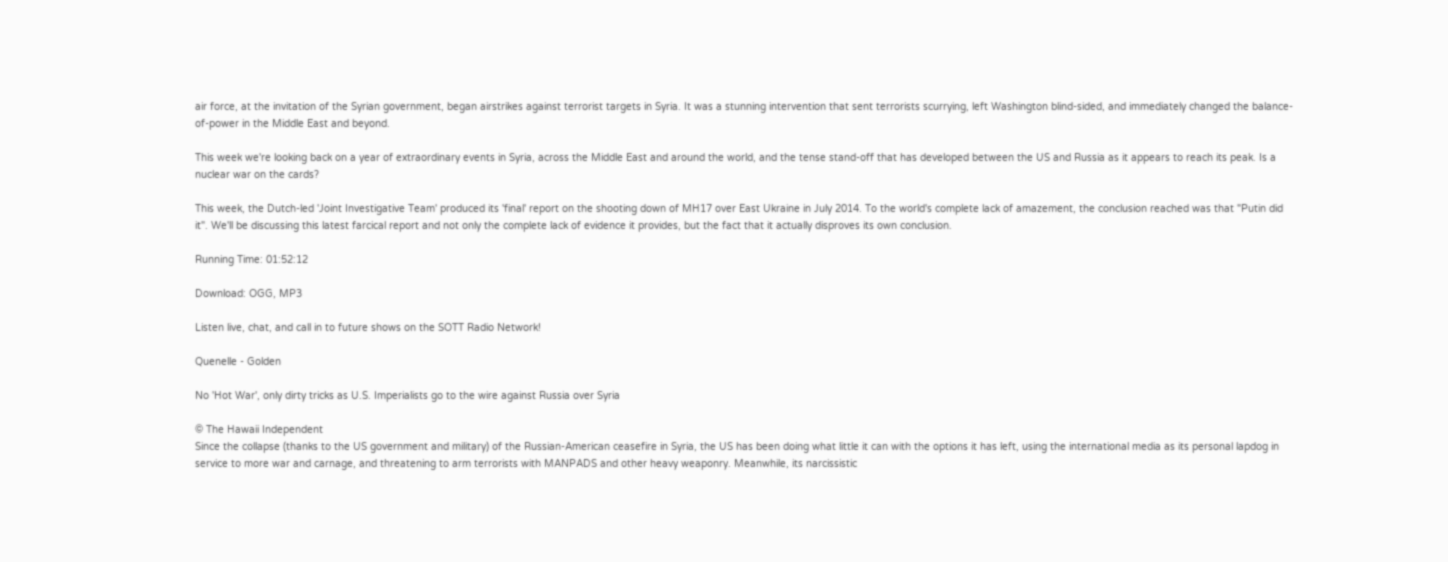air force, at the invitation of the Syrian government, began airstrikes against terrorist targets in Syria. It was a stunning intervention that sent terrorists scurrying, left Washington blind-sided, and immediately changed the balance-of-power in the Middle East and beyond.

This week we're looking back on a year of extraordinary events in Syria, across the Middle East and around the world, and the tense stand-off that has developed between the US and Russia as it appears to reach its peak. Is a nuclear war on the cards?

This week, the Dutch-led 'Joint Investigative Team' produced its 'final' report on the shooting down of MH17 over East Ukraine in July 2014. To the world's complete lack of amazement, the conclusion reached was that "Putin did it". We'll be discussing this latest farcical report and not only the complete lack of evidence it provides, but the fact that it actually disproves its own conclusion.

Running Time: 01:52:12

Download: OGG, MP3

Listen live, chat, and call in to future shows on the SOTT Radio Network!

Quenelle - Golden

No 'Hot War', only dirty tricks as U.S. Imperialists go to the wire against Russia over Syria

© The Hawaii Independent
Since the collapse (thanks to the US government and military) of the Russian-American ceasefire in Syria, the US has been doing what little it can with the options it has left, using the international media as its personal lapdog in service to more war and carnage, and threatening to arm terrorists with MANPADS and other heavy weaponry. Meanwhile, its narcissistic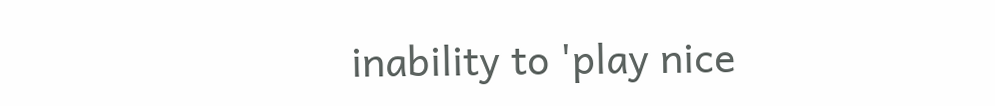inability to 'play nice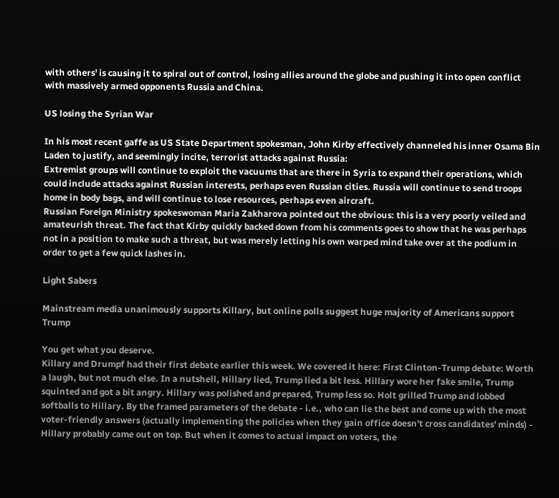with others' is causing it to spiral out of control, losing allies around the globe and pushing it into open conflict with massively armed opponents Russia and China.

US losing the Syrian War

In his most recent gaffe as US State Department spokesman, John Kirby effectively channeled his inner Osama Bin Laden to justify, and seemingly incite, terrorist attacks against Russia:
Extremist groups will continue to exploit the vacuums that are there in Syria to expand their operations, which could include attacks against Russian interests, perhaps even Russian cities. Russia will continue to send troops home in body bags, and will continue to lose resources, perhaps even aircraft.
Russian Foreign Ministry spokeswoman Maria Zakharova pointed out the obvious: this is a very poorly veiled and amateurish threat. The fact that Kirby quickly backed down from his comments goes to show that he was perhaps not in a position to make such a threat, but was merely letting his own warped mind take over at the podium in order to get a few quick lashes in.

Light Sabers

Mainstream media unanimously supports Killary, but online polls suggest huge majority of Americans support Trump

You get what you deserve.
Killary and Drumpf had their first debate earlier this week. We covered it here: First Clinton-Trump debate: Worth a laugh, but not much else. In a nutshell, Hillary lied, Trump lied a bit less. Hillary wore her fake smile, Trump squinted and got a bit angry. Hillary was polished and prepared, Trump less so. Holt grilled Trump and lobbed softballs to Hillary. By the framed parameters of the debate - i.e., who can lie the best and come up with the most voter-friendly answers (actually implementing the policies when they gain office doesn't cross candidates' minds) - Hillary probably came out on top. But when it comes to actual impact on voters, the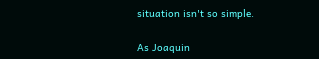situation isn't so simple.

As Joaquin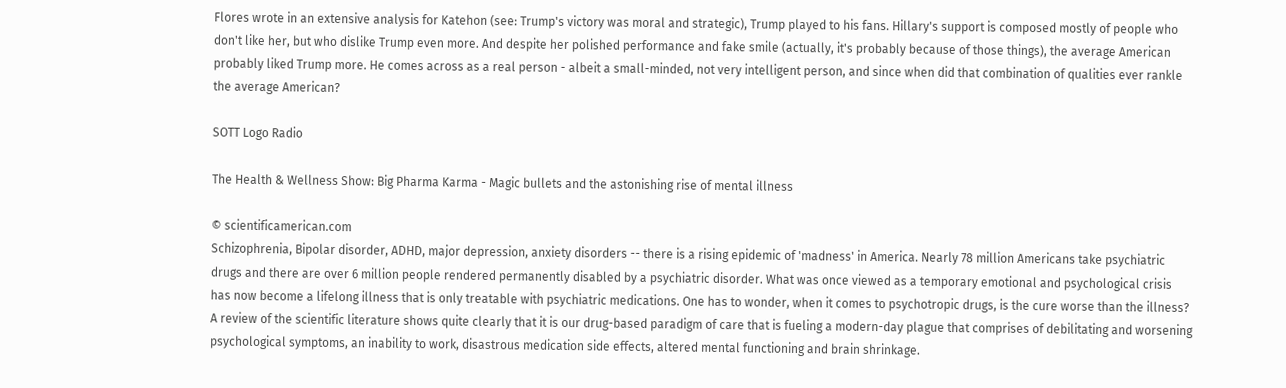Flores wrote in an extensive analysis for Katehon (see: Trump's victory was moral and strategic), Trump played to his fans. Hillary's support is composed mostly of people who don't like her, but who dislike Trump even more. And despite her polished performance and fake smile (actually, it's probably because of those things), the average American probably liked Trump more. He comes across as a real person - albeit a small-minded, not very intelligent person, and since when did that combination of qualities ever rankle the average American?

SOTT Logo Radio

The Health & Wellness Show: Big Pharma Karma - Magic bullets and the astonishing rise of mental illness

© scientificamerican.com
Schizophrenia, Bipolar disorder, ADHD, major depression, anxiety disorders -- there is a rising epidemic of 'madness' in America. Nearly 78 million Americans take psychiatric drugs and there are over 6 million people rendered permanently disabled by a psychiatric disorder. What was once viewed as a temporary emotional and psychological crisis has now become a lifelong illness that is only treatable with psychiatric medications. One has to wonder, when it comes to psychotropic drugs, is the cure worse than the illness? A review of the scientific literature shows quite clearly that it is our drug-based paradigm of care that is fueling a modern-day plague that comprises of debilitating and worsening psychological symptoms, an inability to work, disastrous medication side effects, altered mental functioning and brain shrinkage.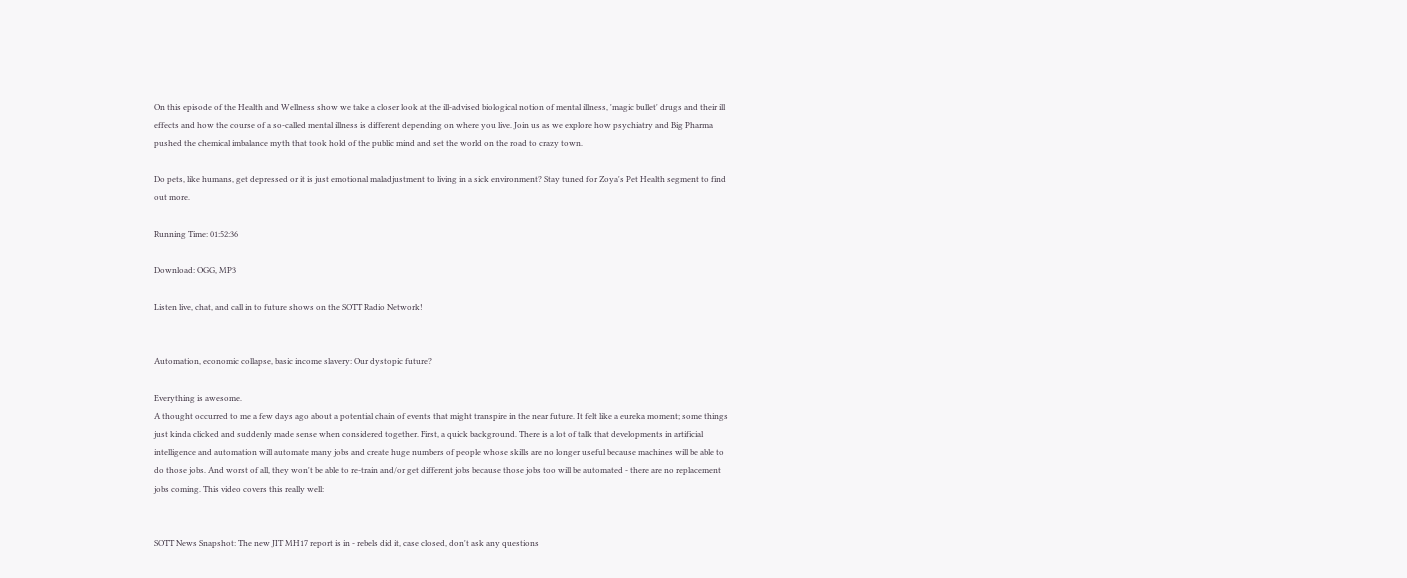On this episode of the Health and Wellness show we take a closer look at the ill-advised biological notion of mental illness, 'magic bullet' drugs and their ill effects and how the course of a so-called mental illness is different depending on where you live. Join us as we explore how psychiatry and Big Pharma pushed the chemical imbalance myth that took hold of the public mind and set the world on the road to crazy town.

Do pets, like humans, get depressed or it is just emotional maladjustment to living in a sick environment? Stay tuned for Zoya's Pet Health segment to find out more.

Running Time: 01:52:36

Download: OGG, MP3

Listen live, chat, and call in to future shows on the SOTT Radio Network!


Automation, economic collapse, basic income slavery: Our dystopic future?

Everything is awesome.
A thought occurred to me a few days ago about a potential chain of events that might transpire in the near future. It felt like a eureka moment; some things just kinda clicked and suddenly made sense when considered together. First, a quick background. There is a lot of talk that developments in artificial intelligence and automation will automate many jobs and create huge numbers of people whose skills are no longer useful because machines will be able to do those jobs. And worst of all, they won't be able to re-train and/or get different jobs because those jobs too will be automated - there are no replacement jobs coming. This video covers this really well:


SOTT News Snapshot: The new JIT MH17 report is in - rebels did it, case closed, don't ask any questions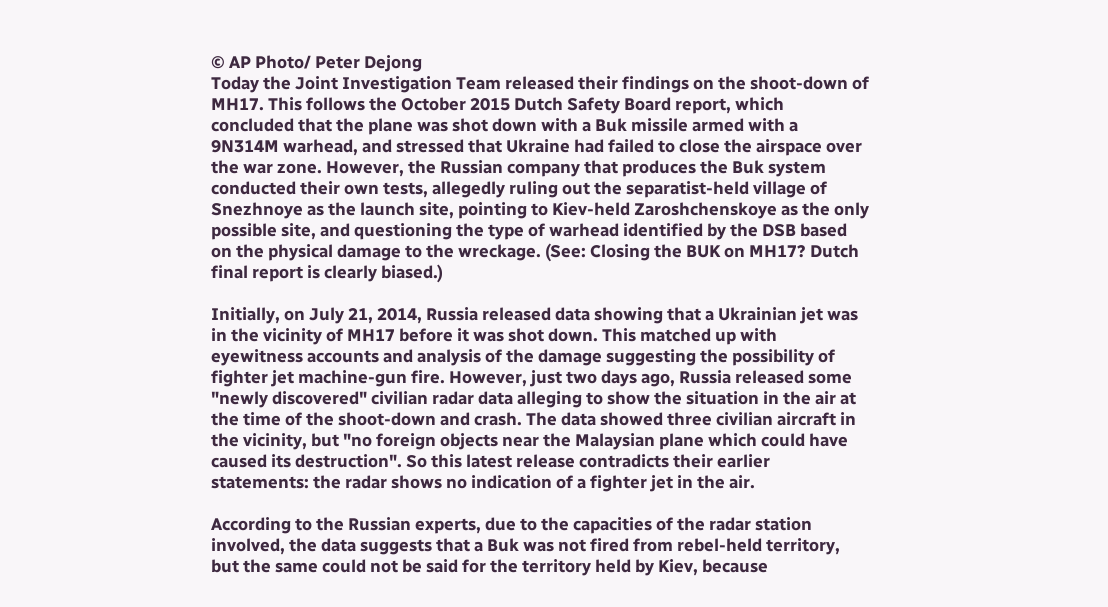© AP Photo/ Peter Dejong
Today the Joint Investigation Team released their findings on the shoot-down of MH17. This follows the October 2015 Dutch Safety Board report, which concluded that the plane was shot down with a Buk missile armed with a 9N314M warhead, and stressed that Ukraine had failed to close the airspace over the war zone. However, the Russian company that produces the Buk system conducted their own tests, allegedly ruling out the separatist-held village of Snezhnoye as the launch site, pointing to Kiev-held Zaroshchenskoye as the only possible site, and questioning the type of warhead identified by the DSB based on the physical damage to the wreckage. (See: Closing the BUK on MH17? Dutch final report is clearly biased.)

Initially, on July 21, 2014, Russia released data showing that a Ukrainian jet was in the vicinity of MH17 before it was shot down. This matched up with eyewitness accounts and analysis of the damage suggesting the possibility of fighter jet machine-gun fire. However, just two days ago, Russia released some "newly discovered" civilian radar data alleging to show the situation in the air at the time of the shoot-down and crash. The data showed three civilian aircraft in the vicinity, but "no foreign objects near the Malaysian plane which could have caused its destruction". So this latest release contradicts their earlier statements: the radar shows no indication of a fighter jet in the air.

According to the Russian experts, due to the capacities of the radar station involved, the data suggests that a Buk was not fired from rebel-held territory, but the same could not be said for the territory held by Kiev, because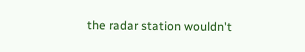the radar station wouldn't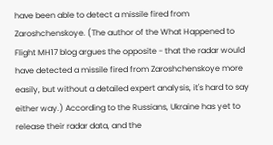have been able to detect a missile fired from Zaroshchenskoye. (The author of the What Happened to Flight MH17 blog argues the opposite - that the radar would have detected a missile fired from Zaroshchenskoye more easily, but without a detailed expert analysis, it's hard to say either way.) According to the Russians, Ukraine has yet to release their radar data, and the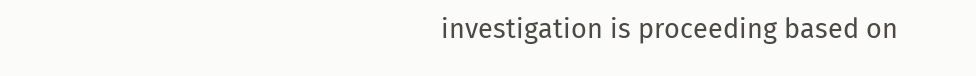investigation is proceeding based on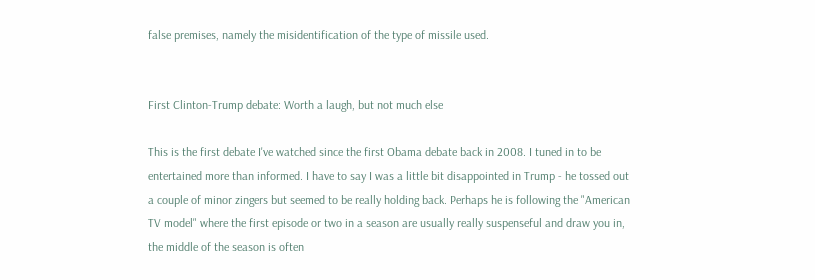false premises, namely the misidentification of the type of missile used.


First Clinton-Trump debate: Worth a laugh, but not much else

This is the first debate I've watched since the first Obama debate back in 2008. I tuned in to be entertained more than informed. I have to say I was a little bit disappointed in Trump - he tossed out a couple of minor zingers but seemed to be really holding back. Perhaps he is following the "American TV model" where the first episode or two in a season are usually really suspenseful and draw you in, the middle of the season is often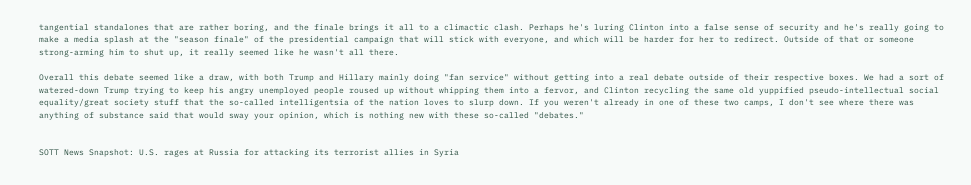tangential standalones that are rather boring, and the finale brings it all to a climactic clash. Perhaps he's luring Clinton into a false sense of security and he's really going to make a media splash at the "season finale" of the presidential campaign that will stick with everyone, and which will be harder for her to redirect. Outside of that or someone strong-arming him to shut up, it really seemed like he wasn't all there.

Overall this debate seemed like a draw, with both Trump and Hillary mainly doing "fan service" without getting into a real debate outside of their respective boxes. We had a sort of watered-down Trump trying to keep his angry unemployed people roused up without whipping them into a fervor, and Clinton recycling the same old yuppified pseudo-intellectual social equality/great society stuff that the so-called intelligentsia of the nation loves to slurp down. If you weren't already in one of these two camps, I don't see where there was anything of substance said that would sway your opinion, which is nothing new with these so-called "debates."


SOTT News Snapshot: U.S. rages at Russia for attacking its terrorist allies in Syria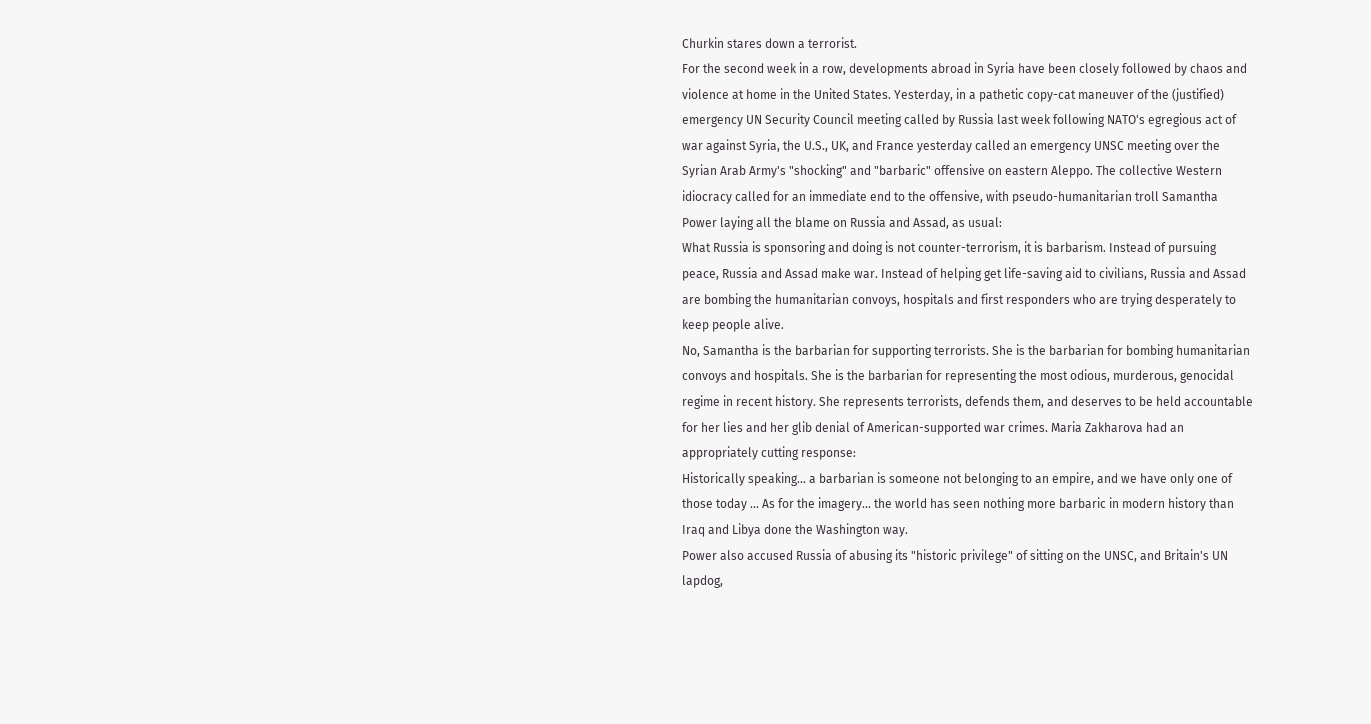Churkin stares down a terrorist.
For the second week in a row, developments abroad in Syria have been closely followed by chaos and violence at home in the United States. Yesterday, in a pathetic copy-cat maneuver of the (justified) emergency UN Security Council meeting called by Russia last week following NATO's egregious act of war against Syria, the U.S., UK, and France yesterday called an emergency UNSC meeting over the Syrian Arab Army's "shocking" and "barbaric" offensive on eastern Aleppo. The collective Western idiocracy called for an immediate end to the offensive, with pseudo-humanitarian troll Samantha Power laying all the blame on Russia and Assad, as usual:
What Russia is sponsoring and doing is not counter-terrorism, it is barbarism. Instead of pursuing peace, Russia and Assad make war. Instead of helping get life-saving aid to civilians, Russia and Assad are bombing the humanitarian convoys, hospitals and first responders who are trying desperately to keep people alive.
No, Samantha is the barbarian for supporting terrorists. She is the barbarian for bombing humanitarian convoys and hospitals. She is the barbarian for representing the most odious, murderous, genocidal regime in recent history. She represents terrorists, defends them, and deserves to be held accountable for her lies and her glib denial of American-supported war crimes. Maria Zakharova had an appropriately cutting response:
Historically speaking... a barbarian is someone not belonging to an empire, and we have only one of those today ... As for the imagery... the world has seen nothing more barbaric in modern history than Iraq and Libya done the Washington way.
Power also accused Russia of abusing its "historic privilege" of sitting on the UNSC, and Britain's UN lapdog,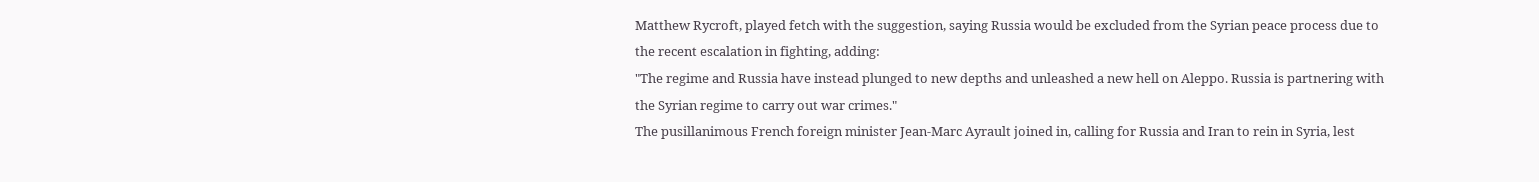Matthew Rycroft, played fetch with the suggestion, saying Russia would be excluded from the Syrian peace process due to the recent escalation in fighting, adding:
"The regime and Russia have instead plunged to new depths and unleashed a new hell on Aleppo. Russia is partnering with the Syrian regime to carry out war crimes."
The pusillanimous French foreign minister Jean-Marc Ayrault joined in, calling for Russia and Iran to rein in Syria, lest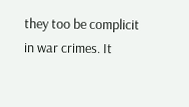they too be complicit in war crimes. It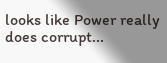looks like Power really does corrupt...